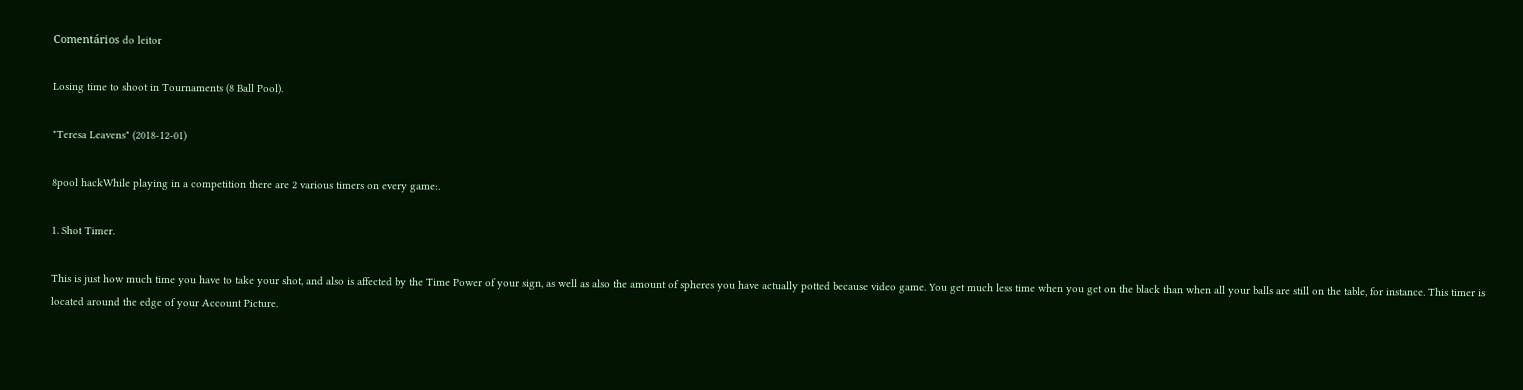Comentários do leitor

Losing time to shoot in Tournaments (8 Ball Pool).

"Teresa Leavens" (2018-12-01)

8pool hackWhile playing in a competition there are 2 various timers on every game:.

1. Shot Timer.

This is just how much time you have to take your shot, and also is affected by the Time Power of your sign, as well as also the amount of spheres you have actually potted because video game. You get much less time when you get on the black than when all your balls are still on the table, for instance. This timer is located around the edge of your Account Picture.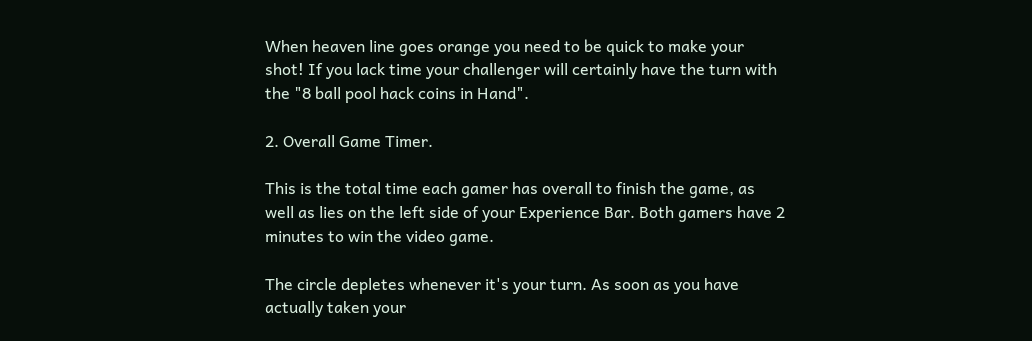When heaven line goes orange you need to be quick to make your shot! If you lack time your challenger will certainly have the turn with the "8 ball pool hack coins in Hand".

2. Overall Game Timer.

This is the total time each gamer has overall to finish the game, as well as lies on the left side of your Experience Bar. Both gamers have 2 minutes to win the video game.

The circle depletes whenever it's your turn. As soon as you have actually taken your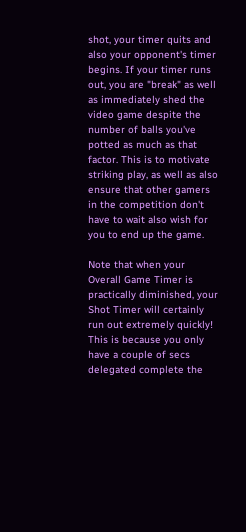shot, your timer quits and also your opponent's timer begins. If your timer runs out, you are "break" as well as immediately shed the video game despite the number of balls you've potted as much as that factor. This is to motivate striking play, as well as also ensure that other gamers in the competition don't have to wait also wish for you to end up the game.

Note that when your Overall Game Timer is practically diminished, your Shot Timer will certainly run out extremely quickly! This is because you only have a couple of secs delegated complete the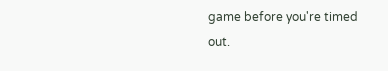game before you're timed out.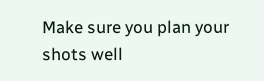Make sure you plan your shots well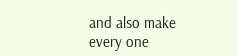and also make every one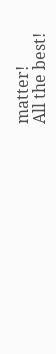matter!
All the best!